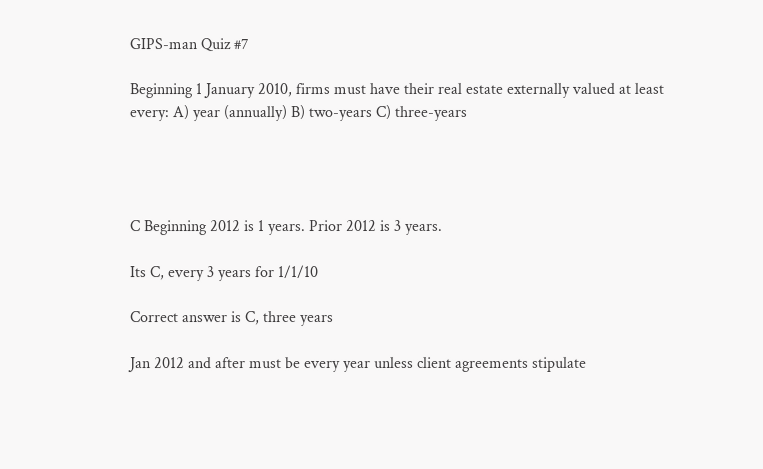GIPS-man Quiz #7

Beginning 1 January 2010, firms must have their real estate externally valued at least every: A) year (annually) B) two-years C) three-years




C Beginning 2012 is 1 years. Prior 2012 is 3 years.

Its C, every 3 years for 1/1/10

Correct answer is C, three years

Jan 2012 and after must be every year unless client agreements stipulate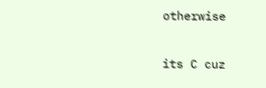otherwise

its C cuz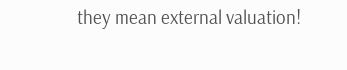they mean external valuation!